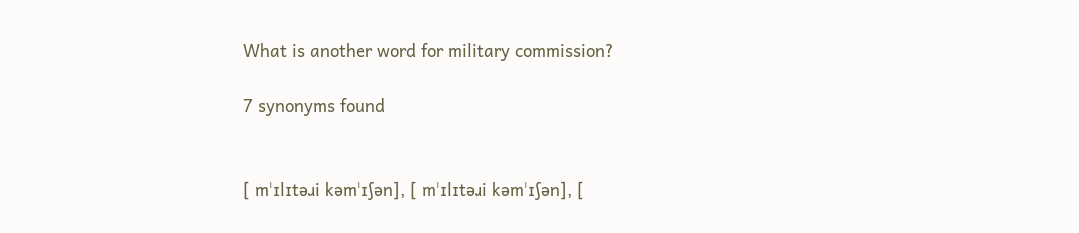What is another word for military commission?

7 synonyms found


[ mˈɪlɪtəɹi kəmˈɪʃən], [ mˈɪlɪtəɹi kəmˈɪʃən], [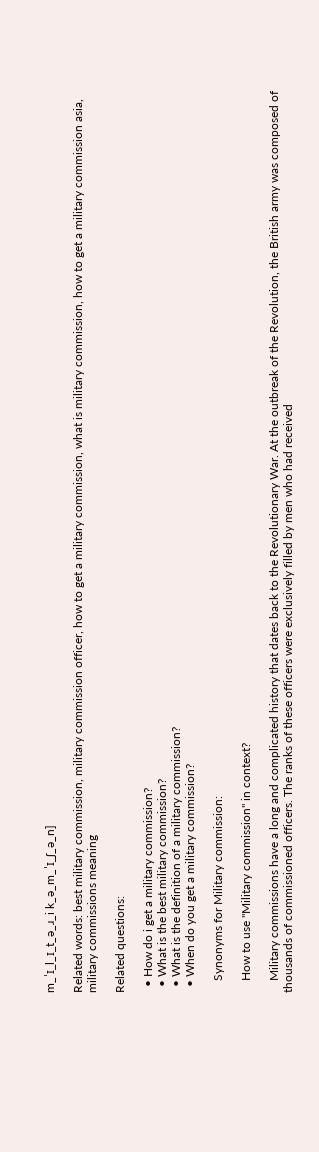m_ˈɪ_l_ɪ_t_ə_ɹ_i k_ə_m_ˈɪ_ʃ_ə_n]

Related words: best military commission, military commission officer, how to get a military commission, what is military commission, how to get a military commission asia, military commissions meaning

Related questions:

  • How do i get a military commission?
  • What is the best military commission?
  • What is the definition of a military commission?
  • When do you get a military commission?

    Synonyms for Military commission:

    How to use "Military commission" in context?

    Military commissions have a long and complicated history that dates back to the Revolutionary War. At the outbreak of the Revolution, the British army was composed of thousands of commissioned officers. The ranks of these officers were exclusively filled by men who had received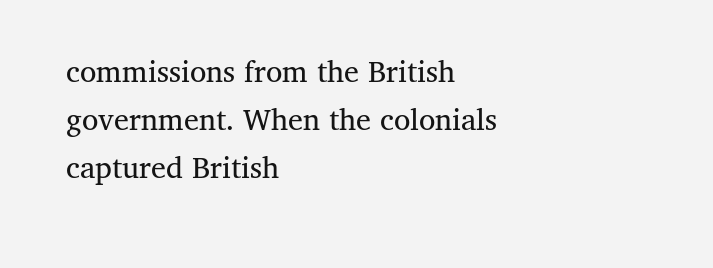commissions from the British government. When the colonials captured British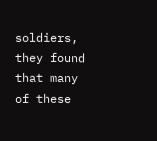soldiers, they found that many of these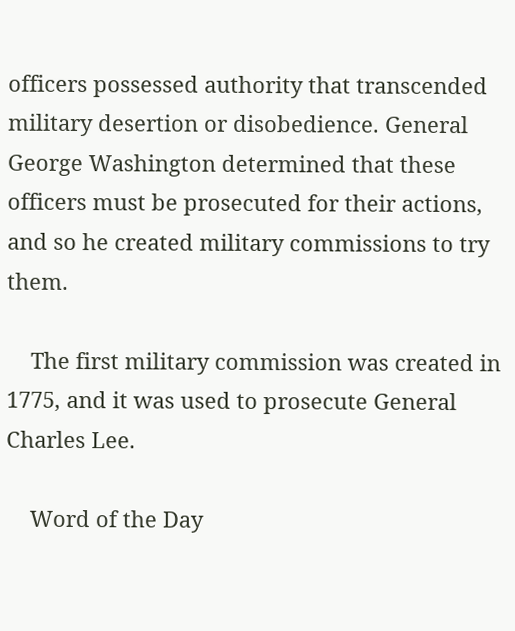officers possessed authority that transcended military desertion or disobedience. General George Washington determined that these officers must be prosecuted for their actions, and so he created military commissions to try them.

    The first military commission was created in 1775, and it was used to prosecute General Charles Lee.

    Word of the Day